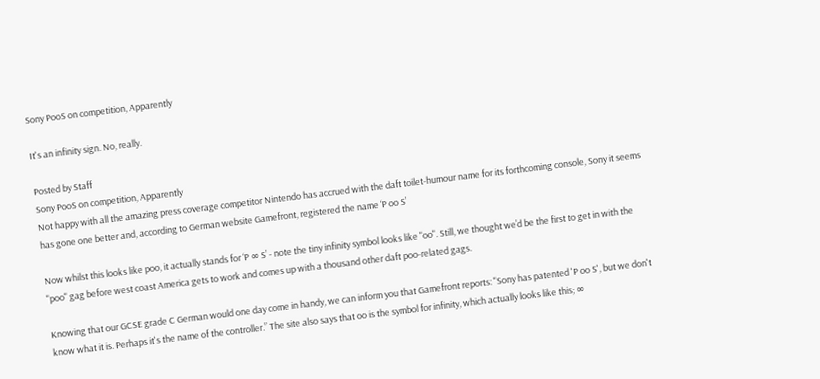Sony PooS on competition, Apparently

It's an infinity sign. No, really.

Posted by Staff
Sony PooS on competition, Apparently
Not happy with all the amazing press coverage competitor Nintendo has accrued with the daft toilet-humour name for its forthcoming console, Sony it seems has gone one better and, according to German website Gamefront, registered the name ‘P oo S’

Now whilst this looks like poo, it actually stands for ‘P ∞ S’ - note the tiny infinity symbol looks like "oo". Still, we thought we’d be the first to get in with the "poo" gag before west coast America gets to work and comes up with a thousand other daft poo-related gags.

Knowing that our GCSE grade C German would one day come in handy, we can inform you that Gamefront reports: "Sony has patented 'P oo S', but we don't know what it is. Perhaps it's the name of the controller.” The site also says that oo is the symbol for infinity, which actually looks like this; ∞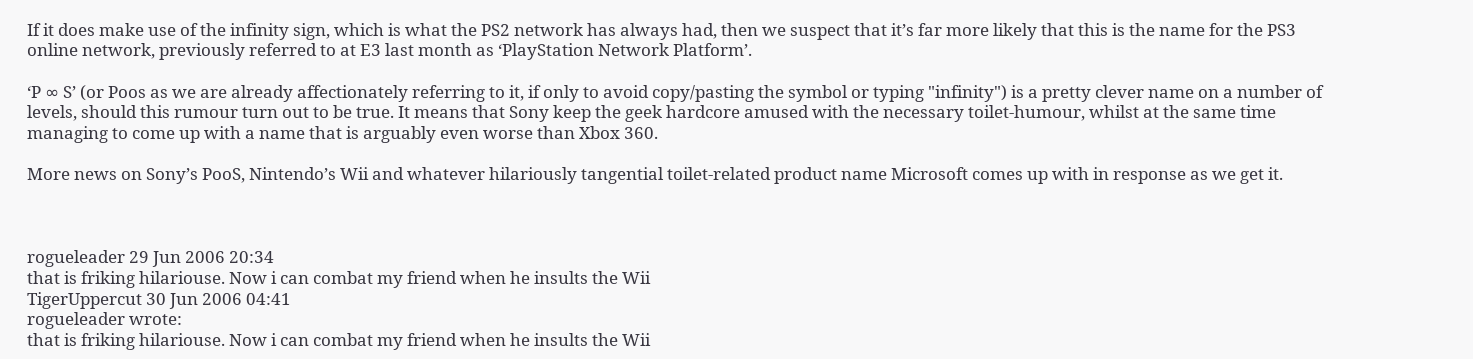If it does make use of the infinity sign, which is what the PS2 network has always had, then we suspect that it’s far more likely that this is the name for the PS3 online network, previously referred to at E3 last month as ‘PlayStation Network Platform’.

‘P ∞ S’ (or Poos as we are already affectionately referring to it, if only to avoid copy/pasting the symbol or typing "infinity") is a pretty clever name on a number of levels, should this rumour turn out to be true. It means that Sony keep the geek hardcore amused with the necessary toilet-humour, whilst at the same time managing to come up with a name that is arguably even worse than Xbox 360.

More news on Sony’s PooS, Nintendo’s Wii and whatever hilariously tangential toilet-related product name Microsoft comes up with in response as we get it.



rogueleader 29 Jun 2006 20:34
that is friking hilariouse. Now i can combat my friend when he insults the Wii
TigerUppercut 30 Jun 2006 04:41
rogueleader wrote:
that is friking hilariouse. Now i can combat my friend when he insults the Wii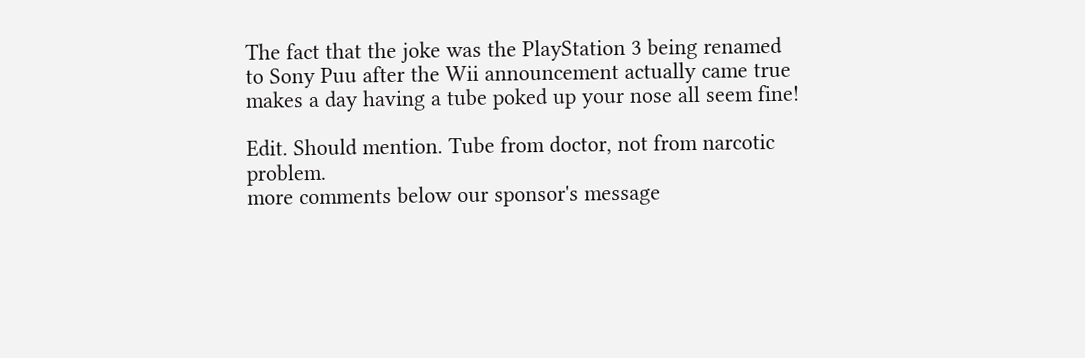The fact that the joke was the PlayStation 3 being renamed to Sony Puu after the Wii announcement actually came true makes a day having a tube poked up your nose all seem fine!

Edit. Should mention. Tube from doctor, not from narcotic problem.
more comments below our sponsor's message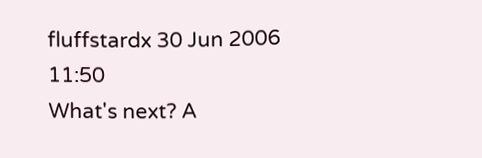fluffstardx 30 Jun 2006 11:50
What's next? A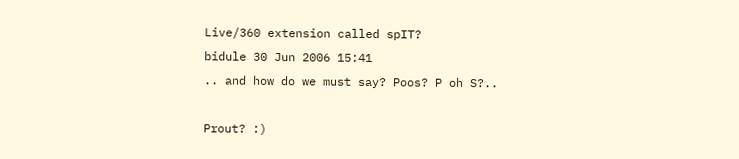Live/360 extension called spIT?
bidule 30 Jun 2006 15:41
.. and how do we must say? Poos? P oh S?..

Prout? :)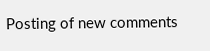Posting of new comments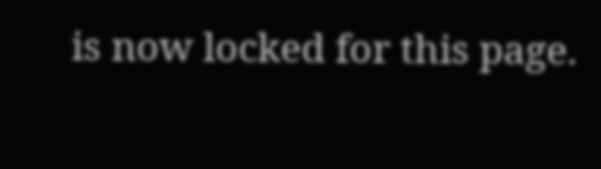is now locked for this page.